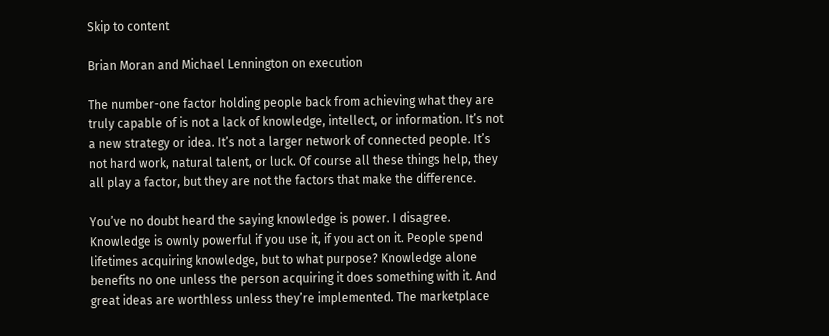Skip to content

Brian Moran and Michael Lennington on execution

The number-one factor holding people back from achieving what they are truly capable of is not a lack of knowledge, intellect, or information. It’s not a new strategy or idea. It’s not a larger network of connected people. It’s not hard work, natural talent, or luck. Of course all these things help, they all play a factor, but they are not the factors that make the difference.

You’ve no doubt heard the saying knowledge is power. I disagree. Knowledge is ownly powerful if you use it, if you act on it. People spend lifetimes acquiring knowledge, but to what purpose? Knowledge alone benefits no one unless the person acquiring it does something with it. And great ideas are worthless unless they’re implemented. The marketplace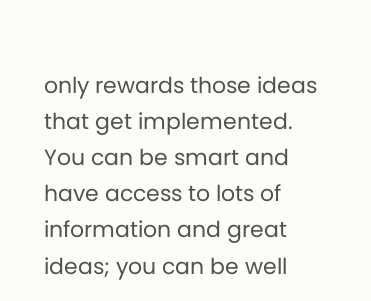only rewards those ideas that get implemented. You can be smart and have access to lots of information and great ideas; you can be well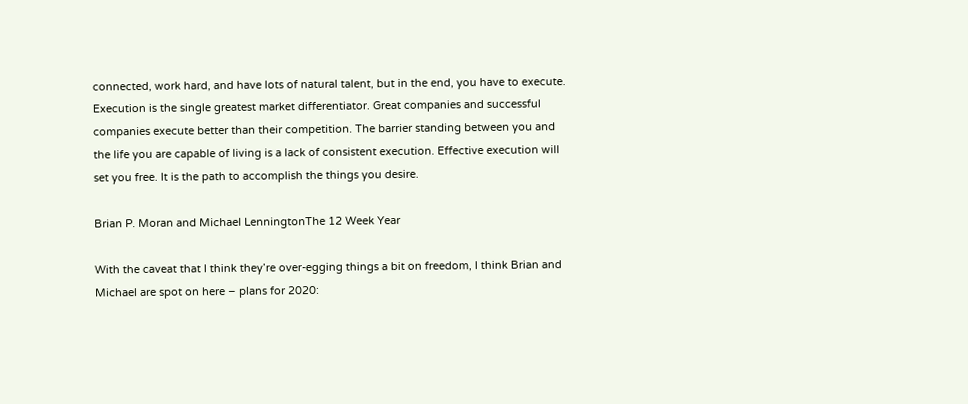connected, work hard, and have lots of natural talent, but in the end, you have to execute. Execution is the single greatest market differentiator. Great companies and successful companies execute better than their competition. The barrier standing between you and the life you are capable of living is a lack of consistent execution. Effective execution will set you free. It is the path to accomplish the things you desire.

Brian P. Moran and Michael LenningtonThe 12 Week Year

With the caveat that I think they’re over-egging things a bit on freedom, I think Brian and Michael are spot on here – plans for 2020: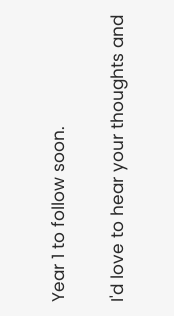Year 1 to follow soon.

I'd love to hear your thoughts and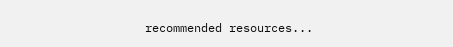recommended resources...